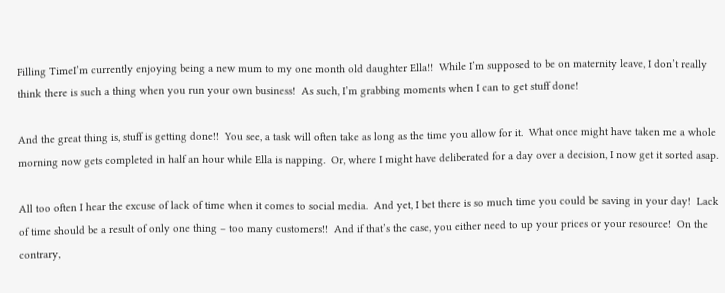Filling TimeI’m currently enjoying being a new mum to my one month old daughter Ella!!  While I’m supposed to be on maternity leave, I don’t really think there is such a thing when you run your own business!  As such, I’m grabbing moments when I can to get stuff done!

And the great thing is, stuff is getting done!!  You see, a task will often take as long as the time you allow for it.  What once might have taken me a whole morning now gets completed in half an hour while Ella is napping.  Or, where I might have deliberated for a day over a decision, I now get it sorted asap.

All too often I hear the excuse of lack of time when it comes to social media.  And yet, I bet there is so much time you could be saving in your day!  Lack of time should be a result of only one thing – too many customers!!  And if that’s the case, you either need to up your prices or your resource!  On the contrary,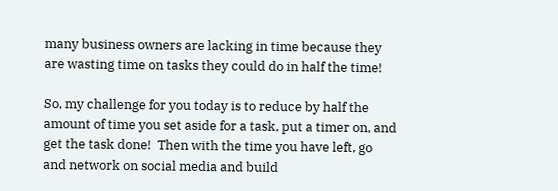many business owners are lacking in time because they are wasting time on tasks they could do in half the time!

So, my challenge for you today is to reduce by half the amount of time you set aside for a task, put a timer on, and get the task done!  Then with the time you have left, go and network on social media and build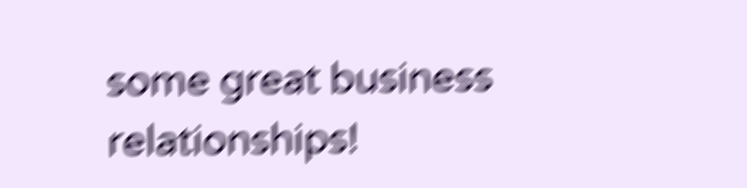some great business relationships!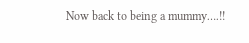Now back to being a mummy….!!